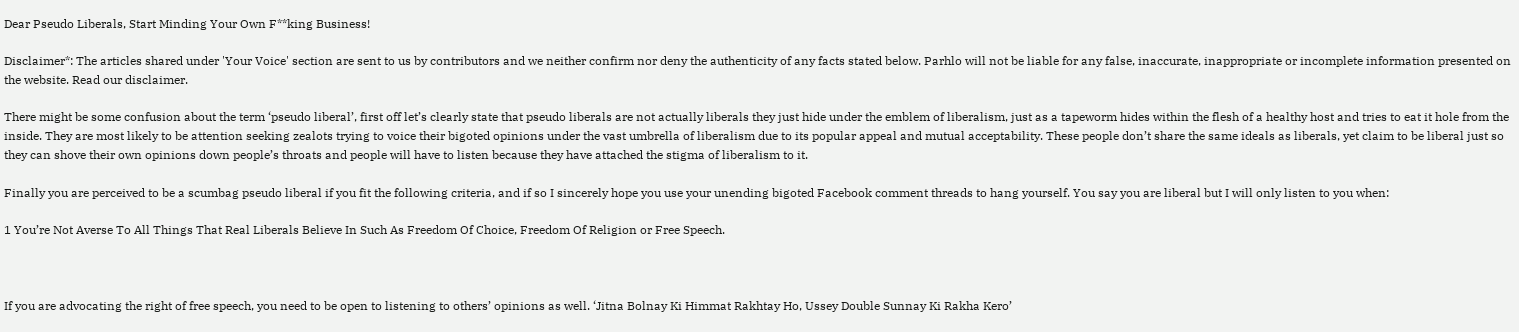Dear Pseudo Liberals, Start Minding Your Own F**king Business!

Disclaimer*: The articles shared under 'Your Voice' section are sent to us by contributors and we neither confirm nor deny the authenticity of any facts stated below. Parhlo will not be liable for any false, inaccurate, inappropriate or incomplete information presented on the website. Read our disclaimer.

There might be some confusion about the term ‘pseudo liberal’, first off let’s clearly state that pseudo liberals are not actually liberals they just hide under the emblem of liberalism, just as a tapeworm hides within the flesh of a healthy host and tries to eat it hole from the inside. They are most likely to be attention seeking zealots trying to voice their bigoted opinions under the vast umbrella of liberalism due to its popular appeal and mutual acceptability. These people don’t share the same ideals as liberals, yet claim to be liberal just so they can shove their own opinions down people’s throats and people will have to listen because they have attached the stigma of liberalism to it.

Finally you are perceived to be a scumbag pseudo liberal if you fit the following criteria, and if so I sincerely hope you use your unending bigoted Facebook comment threads to hang yourself. You say you are liberal but I will only listen to you when:

1 You’re Not Averse To All Things That Real Liberals Believe In Such As Freedom Of Choice, Freedom Of Religion or Free Speech.



If you are advocating the right of free speech, you need to be open to listening to others’ opinions as well. ‘Jitna Bolnay Ki Himmat Rakhtay Ho, Ussey Double Sunnay Ki Rakha Kero’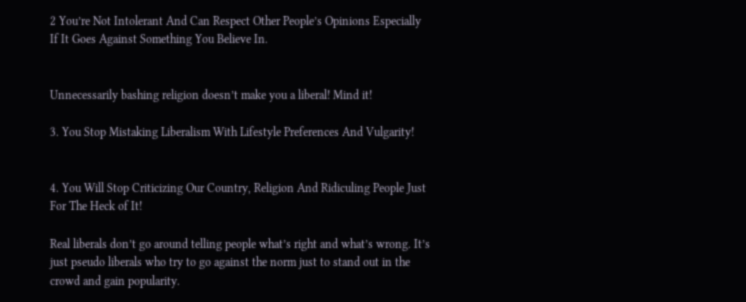2 You’re Not Intolerant And Can Respect Other People’s Opinions Especially If It Goes Against Something You Believe In.


Unnecessarily bashing religion doesn’t make you a liberal! Mind it!

3. You Stop Mistaking Liberalism With Lifestyle Preferences And Vulgarity!


4. You Will Stop Criticizing Our Country, Religion And Ridiculing People Just For The Heck of It!

Real liberals don’t go around telling people what’s right and what’s wrong. It’s just pseudo liberals who try to go against the norm just to stand out in the crowd and gain popularity.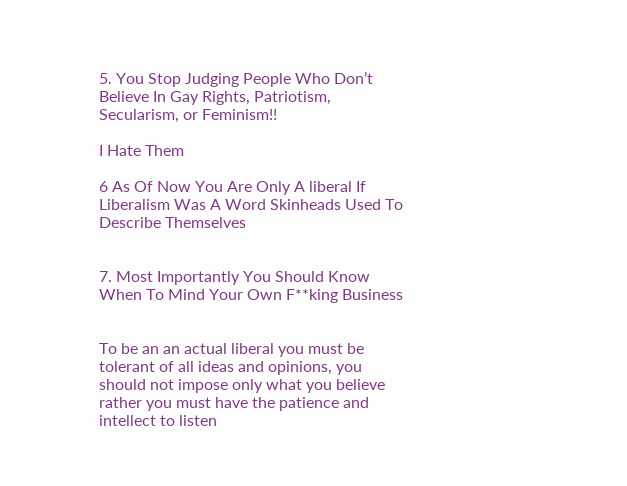5. You Stop Judging People Who Don’t Believe In Gay Rights, Patriotism, Secularism, or Feminism!!

I Hate Them

6 As Of Now You Are Only A liberal If Liberalism Was A Word Skinheads Used To Describe Themselves


7. Most Importantly You Should Know When To Mind Your Own F**king Business


To be an an actual liberal you must be tolerant of all ideas and opinions, you should not impose only what you believe rather you must have the patience and intellect to listen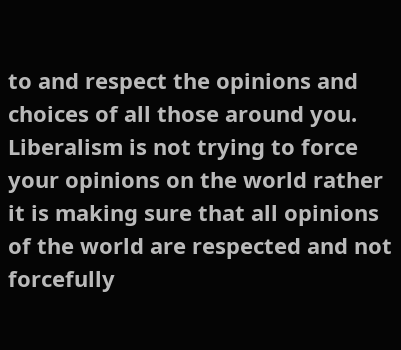to and respect the opinions and choices of all those around you. Liberalism is not trying to force your opinions on the world rather it is making sure that all opinions of the world are respected and not forcefully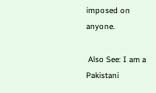imposed on anyone.

 Also See: I am a Pakistani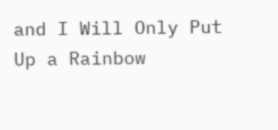and I Will Only Put Up a Rainbow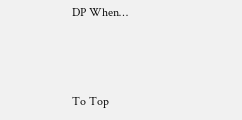DP When…



To Top